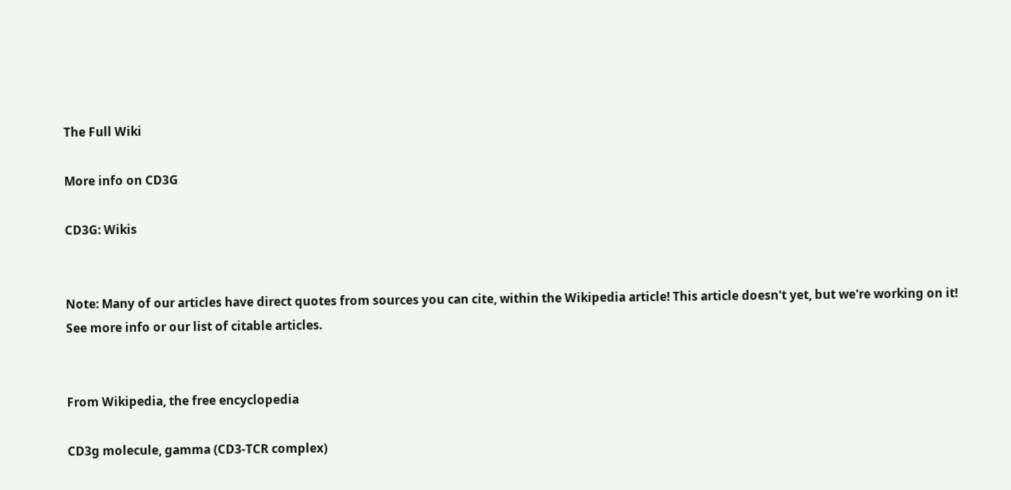The Full Wiki

More info on CD3G

CD3G: Wikis


Note: Many of our articles have direct quotes from sources you can cite, within the Wikipedia article! This article doesn't yet, but we're working on it! See more info or our list of citable articles.


From Wikipedia, the free encyclopedia

CD3g molecule, gamma (CD3-TCR complex)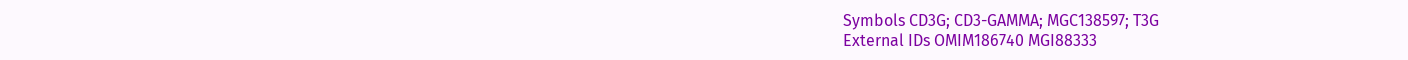Symbols CD3G; CD3-GAMMA; MGC138597; T3G
External IDs OMIM186740 MGI88333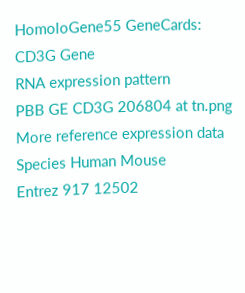HomoloGene55 GeneCards: CD3G Gene
RNA expression pattern
PBB GE CD3G 206804 at tn.png
More reference expression data
Species Human Mouse
Entrez 917 12502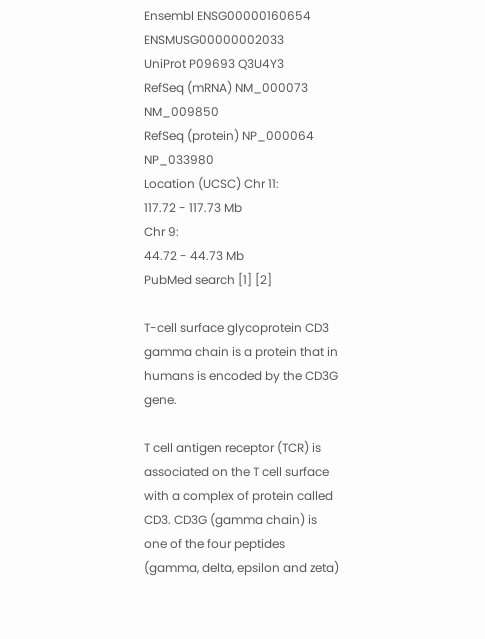Ensembl ENSG00000160654 ENSMUSG00000002033
UniProt P09693 Q3U4Y3
RefSeq (mRNA) NM_000073 NM_009850
RefSeq (protein) NP_000064 NP_033980
Location (UCSC) Chr 11:
117.72 - 117.73 Mb
Chr 9:
44.72 - 44.73 Mb
PubMed search [1] [2]

T-cell surface glycoprotein CD3 gamma chain is a protein that in humans is encoded by the CD3G gene.

T cell antigen receptor (TCR) is associated on the T cell surface with a complex of protein called CD3. CD3G (gamma chain) is one of the four peptides (gamma, delta, epsilon and zeta)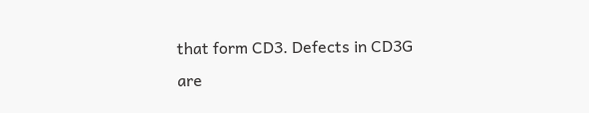that form CD3. Defects in CD3G are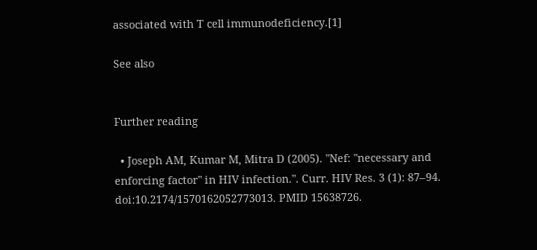associated with T cell immunodeficiency.[1]

See also


Further reading

  • Joseph AM, Kumar M, Mitra D (2005). "Nef: "necessary and enforcing factor" in HIV infection.". Curr. HIV Res. 3 (1): 87–94. doi:10.2174/1570162052773013. PMID 15638726.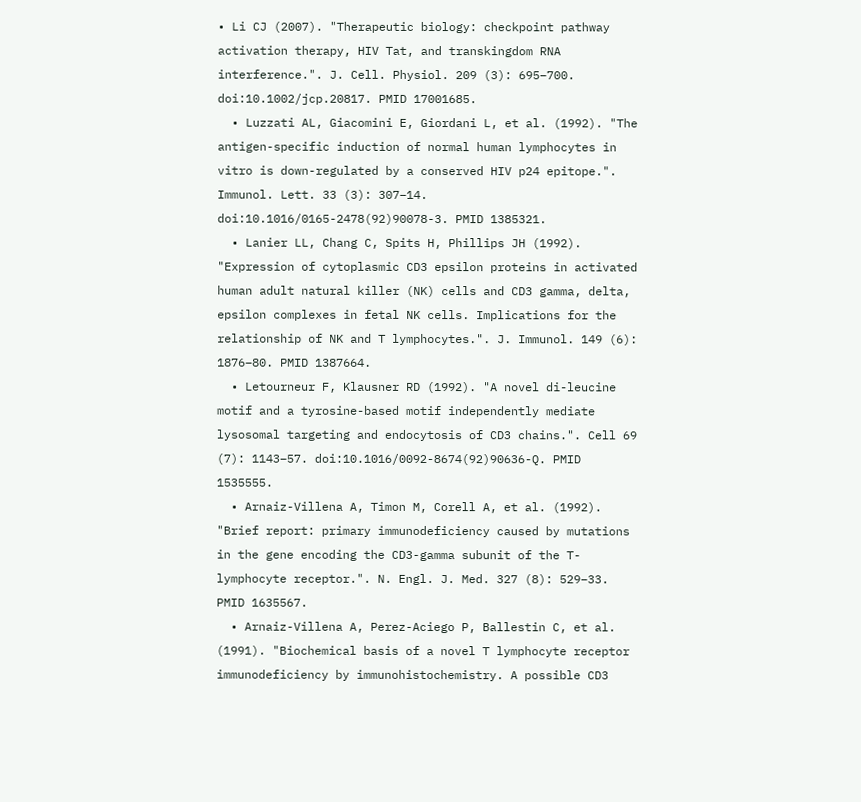• Li CJ (2007). "Therapeutic biology: checkpoint pathway activation therapy, HIV Tat, and transkingdom RNA interference.". J. Cell. Physiol. 209 (3): 695–700. doi:10.1002/jcp.20817. PMID 17001685.
  • Luzzati AL, Giacomini E, Giordani L, et al. (1992). "The antigen-specific induction of normal human lymphocytes in vitro is down-regulated by a conserved HIV p24 epitope.". Immunol. Lett. 33 (3): 307–14. doi:10.1016/0165-2478(92)90078-3. PMID 1385321.
  • Lanier LL, Chang C, Spits H, Phillips JH (1992). "Expression of cytoplasmic CD3 epsilon proteins in activated human adult natural killer (NK) cells and CD3 gamma, delta, epsilon complexes in fetal NK cells. Implications for the relationship of NK and T lymphocytes.". J. Immunol. 149 (6): 1876–80. PMID 1387664.
  • Letourneur F, Klausner RD (1992). "A novel di-leucine motif and a tyrosine-based motif independently mediate lysosomal targeting and endocytosis of CD3 chains.". Cell 69 (7): 1143–57. doi:10.1016/0092-8674(92)90636-Q. PMID 1535555.
  • Arnaiz-Villena A, Timon M, Corell A, et al. (1992). "Brief report: primary immunodeficiency caused by mutations in the gene encoding the CD3-gamma subunit of the T-lymphocyte receptor.". N. Engl. J. Med. 327 (8): 529–33. PMID 1635567.
  • Arnaiz-Villena A, Perez-Aciego P, Ballestin C, et al. (1991). "Biochemical basis of a novel T lymphocyte receptor immunodeficiency by immunohistochemistry. A possible CD3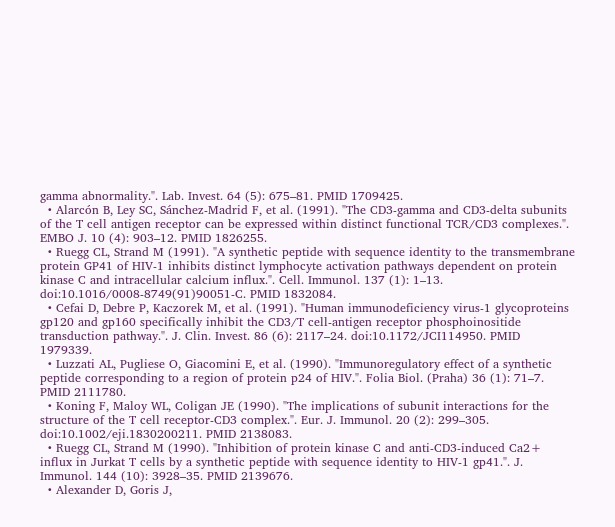gamma abnormality.". Lab. Invest. 64 (5): 675–81. PMID 1709425.
  • Alarcón B, Ley SC, Sánchez-Madrid F, et al. (1991). "The CD3-gamma and CD3-delta subunits of the T cell antigen receptor can be expressed within distinct functional TCR/CD3 complexes.". EMBO J. 10 (4): 903–12. PMID 1826255.
  • Ruegg CL, Strand M (1991). "A synthetic peptide with sequence identity to the transmembrane protein GP41 of HIV-1 inhibits distinct lymphocyte activation pathways dependent on protein kinase C and intracellular calcium influx.". Cell. Immunol. 137 (1): 1–13. doi:10.1016/0008-8749(91)90051-C. PMID 1832084.
  • Cefai D, Debre P, Kaczorek M, et al. (1991). "Human immunodeficiency virus-1 glycoproteins gp120 and gp160 specifically inhibit the CD3/T cell-antigen receptor phosphoinositide transduction pathway.". J. Clin. Invest. 86 (6): 2117–24. doi:10.1172/JCI114950. PMID 1979339.
  • Luzzati AL, Pugliese O, Giacomini E, et al. (1990). "Immunoregulatory effect of a synthetic peptide corresponding to a region of protein p24 of HIV.". Folia Biol. (Praha) 36 (1): 71–7. PMID 2111780.
  • Koning F, Maloy WL, Coligan JE (1990). "The implications of subunit interactions for the structure of the T cell receptor-CD3 complex.". Eur. J. Immunol. 20 (2): 299–305. doi:10.1002/eji.1830200211. PMID 2138083.
  • Ruegg CL, Strand M (1990). "Inhibition of protein kinase C and anti-CD3-induced Ca2+ influx in Jurkat T cells by a synthetic peptide with sequence identity to HIV-1 gp41.". J. Immunol. 144 (10): 3928–35. PMID 2139676.
  • Alexander D, Goris J,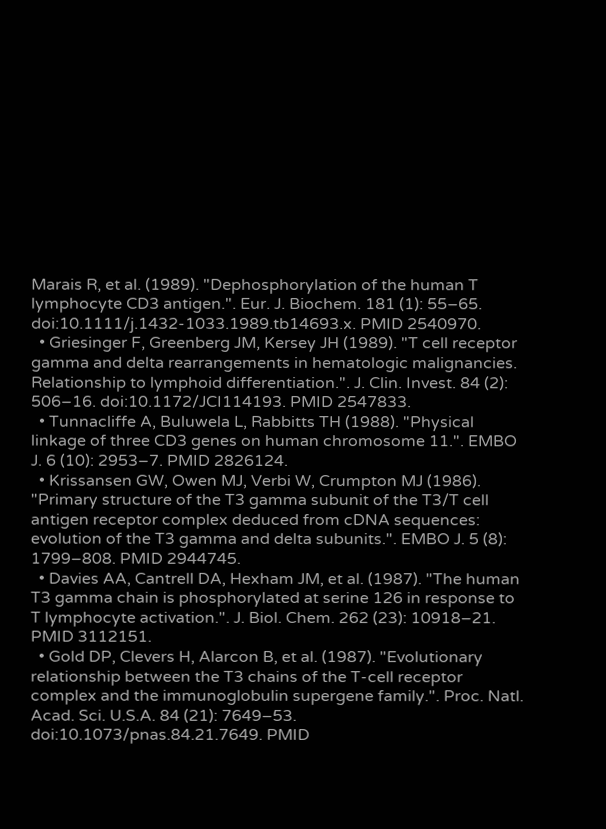Marais R, et al. (1989). "Dephosphorylation of the human T lymphocyte CD3 antigen.". Eur. J. Biochem. 181 (1): 55–65. doi:10.1111/j.1432-1033.1989.tb14693.x. PMID 2540970.
  • Griesinger F, Greenberg JM, Kersey JH (1989). "T cell receptor gamma and delta rearrangements in hematologic malignancies. Relationship to lymphoid differentiation.". J. Clin. Invest. 84 (2): 506–16. doi:10.1172/JCI114193. PMID 2547833.
  • Tunnacliffe A, Buluwela L, Rabbitts TH (1988). "Physical linkage of three CD3 genes on human chromosome 11.". EMBO J. 6 (10): 2953–7. PMID 2826124.
  • Krissansen GW, Owen MJ, Verbi W, Crumpton MJ (1986). "Primary structure of the T3 gamma subunit of the T3/T cell antigen receptor complex deduced from cDNA sequences: evolution of the T3 gamma and delta subunits.". EMBO J. 5 (8): 1799–808. PMID 2944745.
  • Davies AA, Cantrell DA, Hexham JM, et al. (1987). "The human T3 gamma chain is phosphorylated at serine 126 in response to T lymphocyte activation.". J. Biol. Chem. 262 (23): 10918–21. PMID 3112151.
  • Gold DP, Clevers H, Alarcon B, et al. (1987). "Evolutionary relationship between the T3 chains of the T-cell receptor complex and the immunoglobulin supergene family.". Proc. Natl. Acad. Sci. U.S.A. 84 (21): 7649–53. doi:10.1073/pnas.84.21.7649. PMID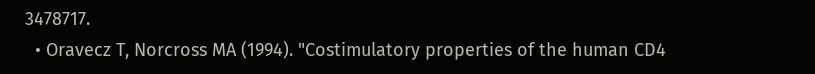3478717.
  • Oravecz T, Norcross MA (1994). "Costimulatory properties of the human CD4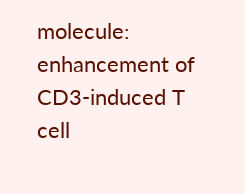molecule: enhancement of CD3-induced T cell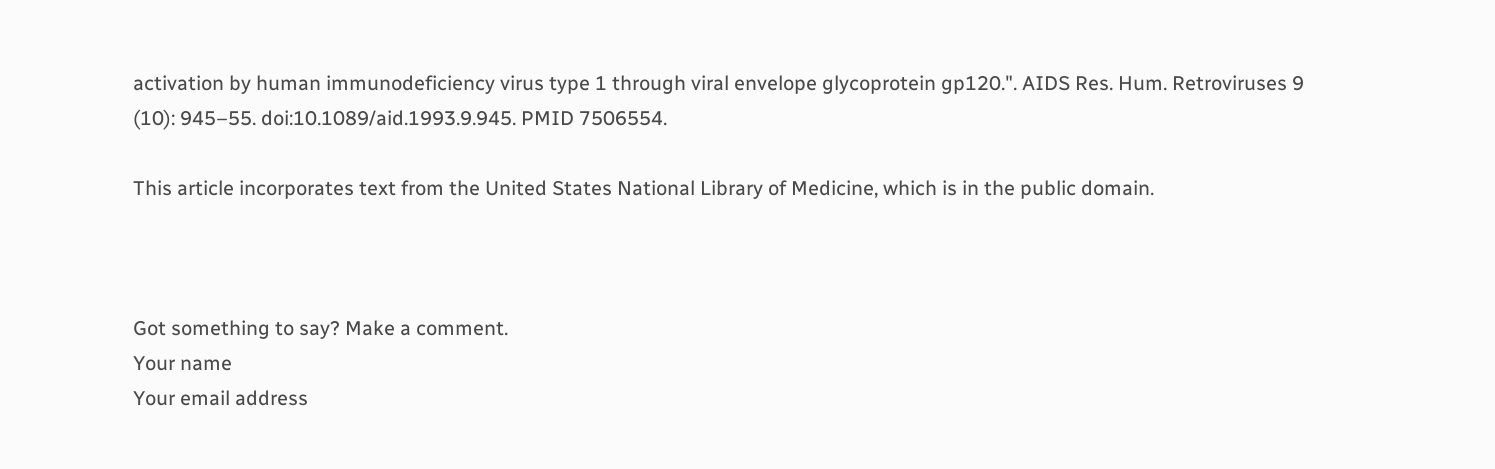activation by human immunodeficiency virus type 1 through viral envelope glycoprotein gp120.". AIDS Res. Hum. Retroviruses 9 (10): 945–55. doi:10.1089/aid.1993.9.945. PMID 7506554.

This article incorporates text from the United States National Library of Medicine, which is in the public domain.



Got something to say? Make a comment.
Your name
Your email address